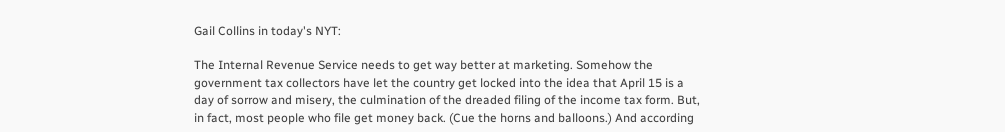Gail Collins in today's NYT:

The Internal Revenue Service needs to get way better at marketing. Somehow the government tax collectors have let the country get locked into the idea that April 15 is a day of sorrow and misery, the culmination of the dreaded filing of the income tax form. But, in fact, most people who file get money back. (Cue the horns and balloons.) And according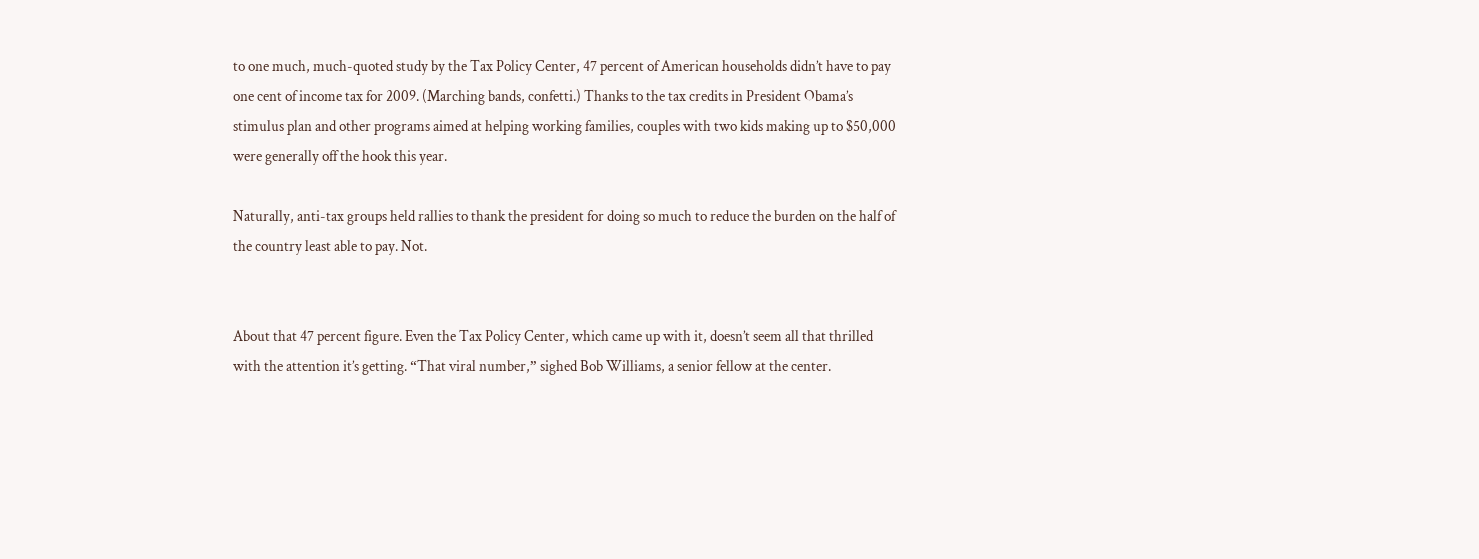to one much, much-quoted study by the Tax Policy Center, 47 percent of American households didn’t have to pay one cent of income tax for 2009. (Marching bands, confetti.) Thanks to the tax credits in President Obama’s stimulus plan and other programs aimed at helping working families, couples with two kids making up to $50,000 were generally off the hook this year.

Naturally, anti-tax groups held rallies to thank the president for doing so much to reduce the burden on the half of the country least able to pay. Not.


About that 47 percent figure. Even the Tax Policy Center, which came up with it, doesn’t seem all that thrilled with the attention it’s getting. “That viral number,” sighed Bob Williams, a senior fellow at the center.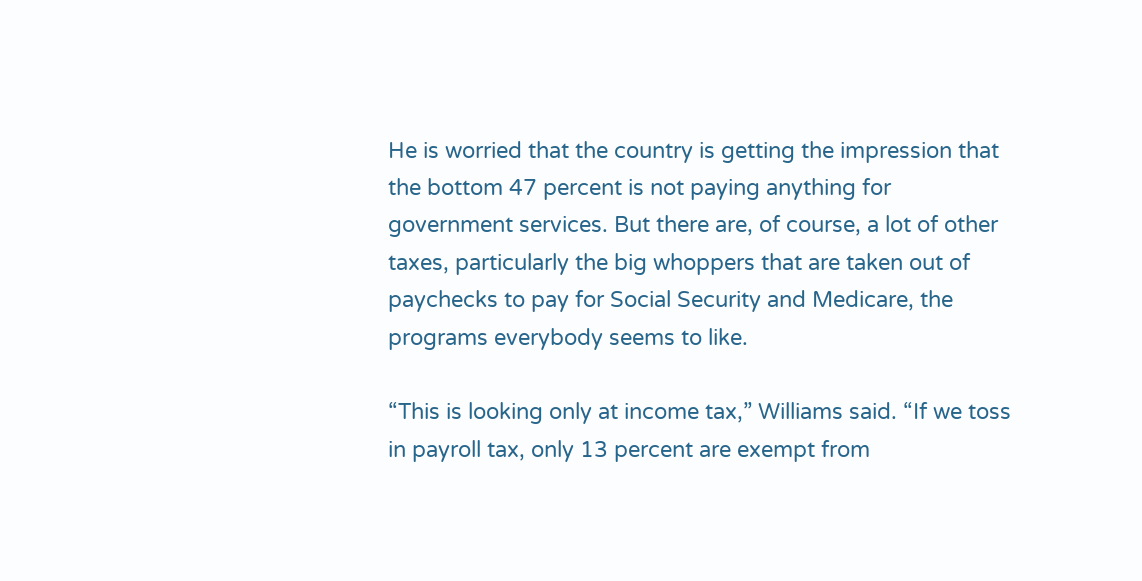He is worried that the country is getting the impression that the bottom 47 percent is not paying anything for government services. But there are, of course, a lot of other taxes, particularly the big whoppers that are taken out of paychecks to pay for Social Security and Medicare, the programs everybody seems to like.

“This is looking only at income tax,” Williams said. “If we toss in payroll tax, only 13 percent are exempt from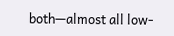both—almost all low-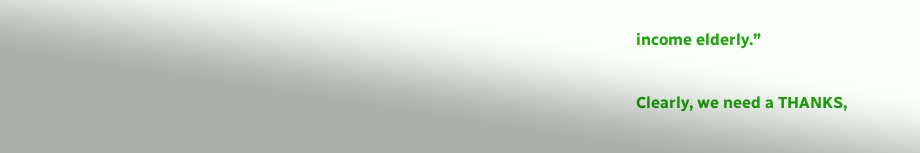income elderly.”

Clearly, we need a THANKS,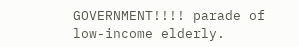GOVERNMENT!!!! parade of low-income elderly.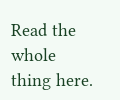Read the whole thing here.